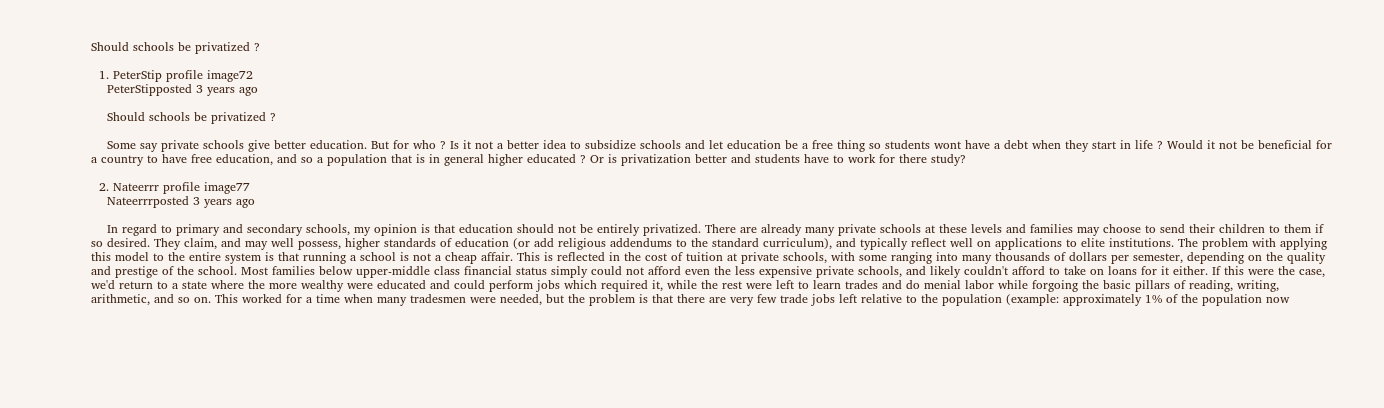Should schools be privatized ?

  1. PeterStip profile image72
    PeterStipposted 3 years ago

    Should schools be privatized ?

    Some say private schools give better education. But for who ? Is it not a better idea to subsidize schools and let education be a free thing so students wont have a debt when they start in life ? Would it not be beneficial for a country to have free education, and so a population that is in general higher educated ? Or is privatization better and students have to work for there study?

  2. Nateerrr profile image77
    Nateerrrposted 3 years ago

    In regard to primary and secondary schools, my opinion is that education should not be entirely privatized. There are already many private schools at these levels and families may choose to send their children to them if so desired. They claim, and may well possess, higher standards of education (or add religious addendums to the standard curriculum), and typically reflect well on applications to elite institutions. The problem with applying this model to the entire system is that running a school is not a cheap affair. This is reflected in the cost of tuition at private schools, with some ranging into many thousands of dollars per semester, depending on the quality and prestige of the school. Most families below upper-middle class financial status simply could not afford even the less expensive private schools, and likely couldn't afford to take on loans for it either. If this were the case, we'd return to a state where the more wealthy were educated and could perform jobs which required it, while the rest were left to learn trades and do menial labor while forgoing the basic pillars of reading, writing, arithmetic, and so on. This worked for a time when many tradesmen were needed, but the problem is that there are very few trade jobs left relative to the population (example: approximately 1% of the population now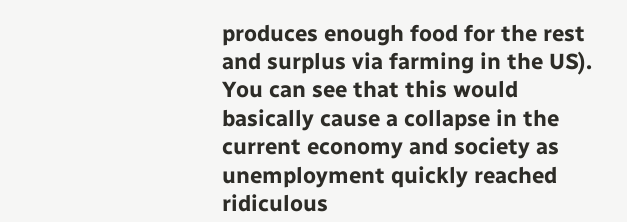produces enough food for the rest and surplus via farming in the US). You can see that this would basically cause a collapse in the current economy and society as unemployment quickly reached ridiculous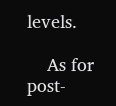levels.

    As for post-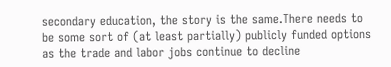secondary education, the story is the same.There needs to be some sort of (at least partially) publicly funded options as the trade and labor jobs continue to decline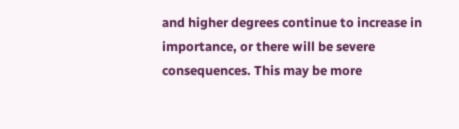and higher degrees continue to increase in importance, or there will be severe consequences. This may be more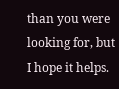than you were looking for, but I hope it helps.